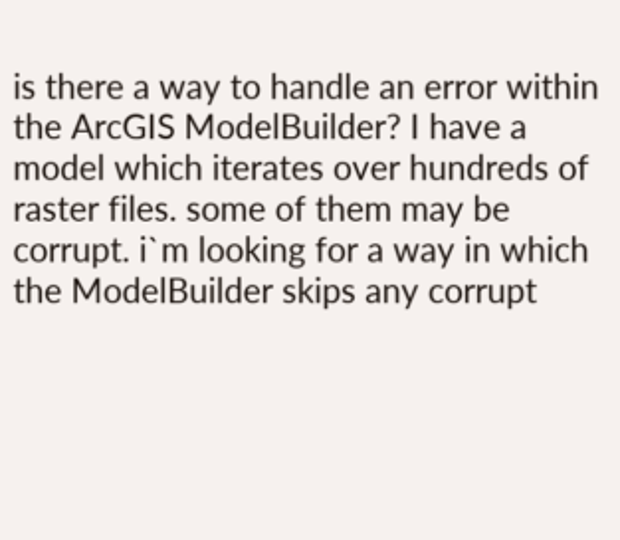is there a way to handle an error within the ArcGIS ModelBuilder? I have a model which iterates over hundreds of raster files. some of them may be corrupt. i`m looking for a way in which the ModelBuilder skips any corrupt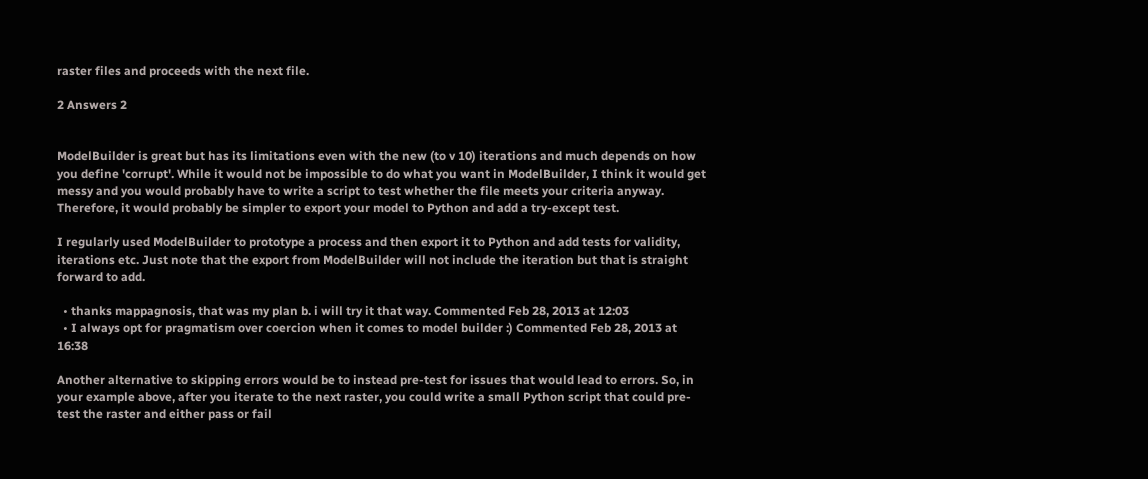raster files and proceeds with the next file.

2 Answers 2


ModelBuilder is great but has its limitations even with the new (to v 10) iterations and much depends on how you define 'corrupt'. While it would not be impossible to do what you want in ModelBuilder, I think it would get messy and you would probably have to write a script to test whether the file meets your criteria anyway. Therefore, it would probably be simpler to export your model to Python and add a try-except test.

I regularly used ModelBuilder to prototype a process and then export it to Python and add tests for validity, iterations etc. Just note that the export from ModelBuilder will not include the iteration but that is straight forward to add.

  • thanks mappagnosis, that was my plan b. i will try it that way. Commented Feb 28, 2013 at 12:03
  • I always opt for pragmatism over coercion when it comes to model builder :) Commented Feb 28, 2013 at 16:38

Another alternative to skipping errors would be to instead pre-test for issues that would lead to errors. So, in your example above, after you iterate to the next raster, you could write a small Python script that could pre-test the raster and either pass or fail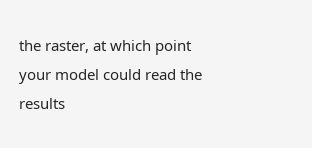the raster, at which point your model could read the results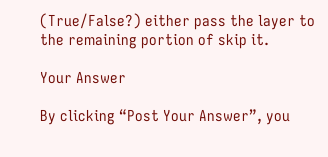(True/False?) either pass the layer to the remaining portion of skip it.

Your Answer

By clicking “Post Your Answer”, you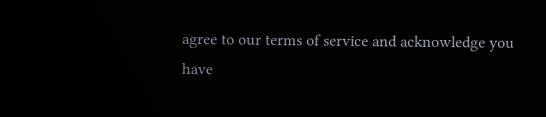agree to our terms of service and acknowledge you have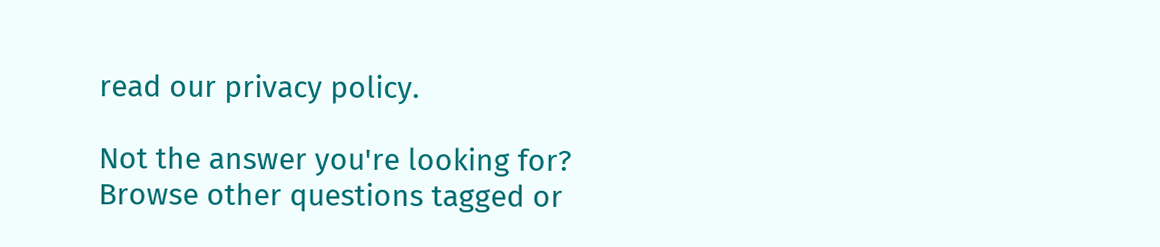read our privacy policy.

Not the answer you're looking for? Browse other questions tagged or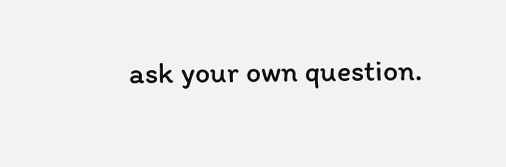ask your own question.